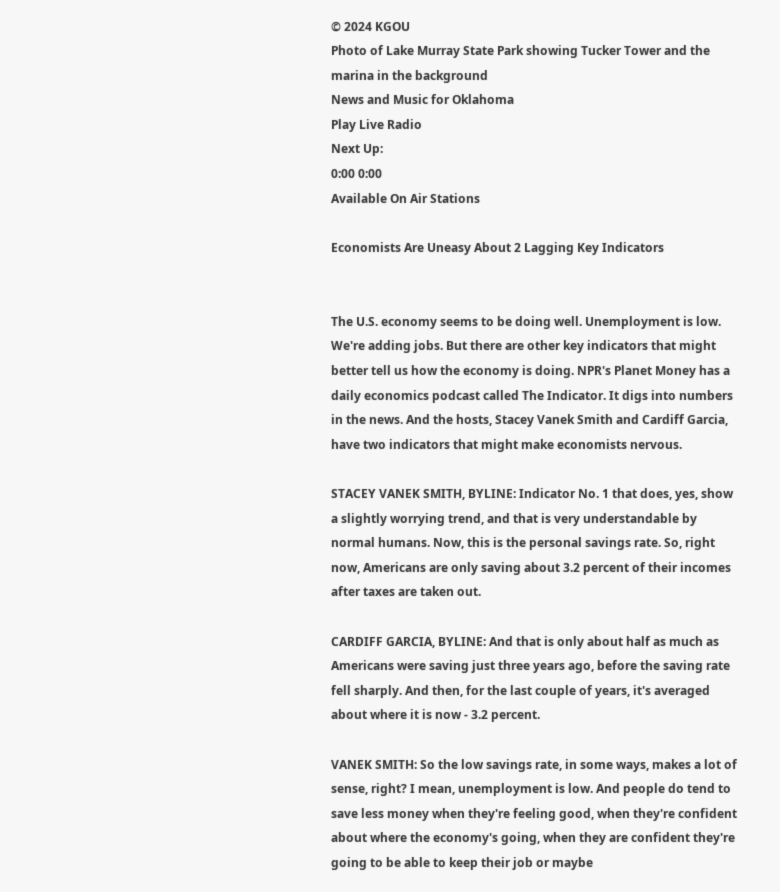© 2024 KGOU
Photo of Lake Murray State Park showing Tucker Tower and the marina in the background
News and Music for Oklahoma
Play Live Radio
Next Up:
0:00 0:00
Available On Air Stations

Economists Are Uneasy About 2 Lagging Key Indicators


The U.S. economy seems to be doing well. Unemployment is low. We're adding jobs. But there are other key indicators that might better tell us how the economy is doing. NPR's Planet Money has a daily economics podcast called The Indicator. It digs into numbers in the news. And the hosts, Stacey Vanek Smith and Cardiff Garcia, have two indicators that might make economists nervous.

STACEY VANEK SMITH, BYLINE: Indicator No. 1 that does, yes, show a slightly worrying trend, and that is very understandable by normal humans. Now, this is the personal savings rate. So, right now, Americans are only saving about 3.2 percent of their incomes after taxes are taken out.

CARDIFF GARCIA, BYLINE: And that is only about half as much as Americans were saving just three years ago, before the saving rate fell sharply. And then, for the last couple of years, it's averaged about where it is now - 3.2 percent.

VANEK SMITH: So the low savings rate, in some ways, makes a lot of sense, right? I mean, unemployment is low. And people do tend to save less money when they're feeling good, when they're confident about where the economy's going, when they are confident they're going to be able to keep their job or maybe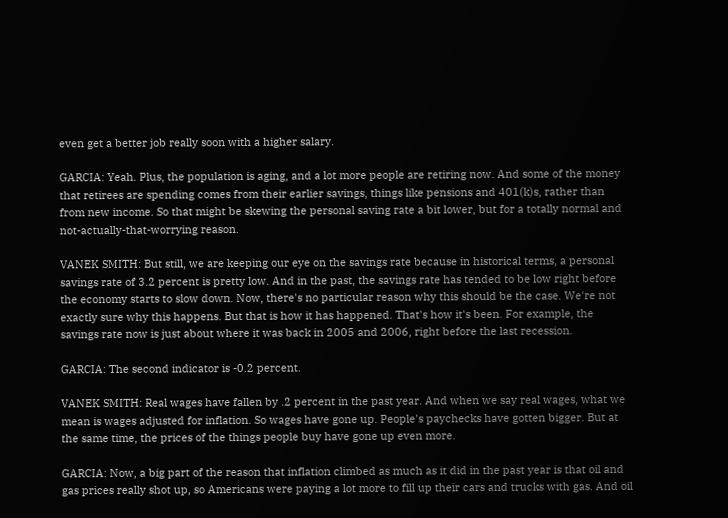even get a better job really soon with a higher salary.

GARCIA: Yeah. Plus, the population is aging, and a lot more people are retiring now. And some of the money that retirees are spending comes from their earlier savings, things like pensions and 401(k)s, rather than from new income. So that might be skewing the personal saving rate a bit lower, but for a totally normal and not-actually-that-worrying reason.

VANEK SMITH: But still, we are keeping our eye on the savings rate because in historical terms, a personal savings rate of 3.2 percent is pretty low. And in the past, the savings rate has tended to be low right before the economy starts to slow down. Now, there's no particular reason why this should be the case. We're not exactly sure why this happens. But that is how it has happened. That's how it's been. For example, the savings rate now is just about where it was back in 2005 and 2006, right before the last recession.

GARCIA: The second indicator is -0.2 percent.

VANEK SMITH: Real wages have fallen by .2 percent in the past year. And when we say real wages, what we mean is wages adjusted for inflation. So wages have gone up. People's paychecks have gotten bigger. But at the same time, the prices of the things people buy have gone up even more.

GARCIA: Now, a big part of the reason that inflation climbed as much as it did in the past year is that oil and gas prices really shot up, so Americans were paying a lot more to fill up their cars and trucks with gas. And oil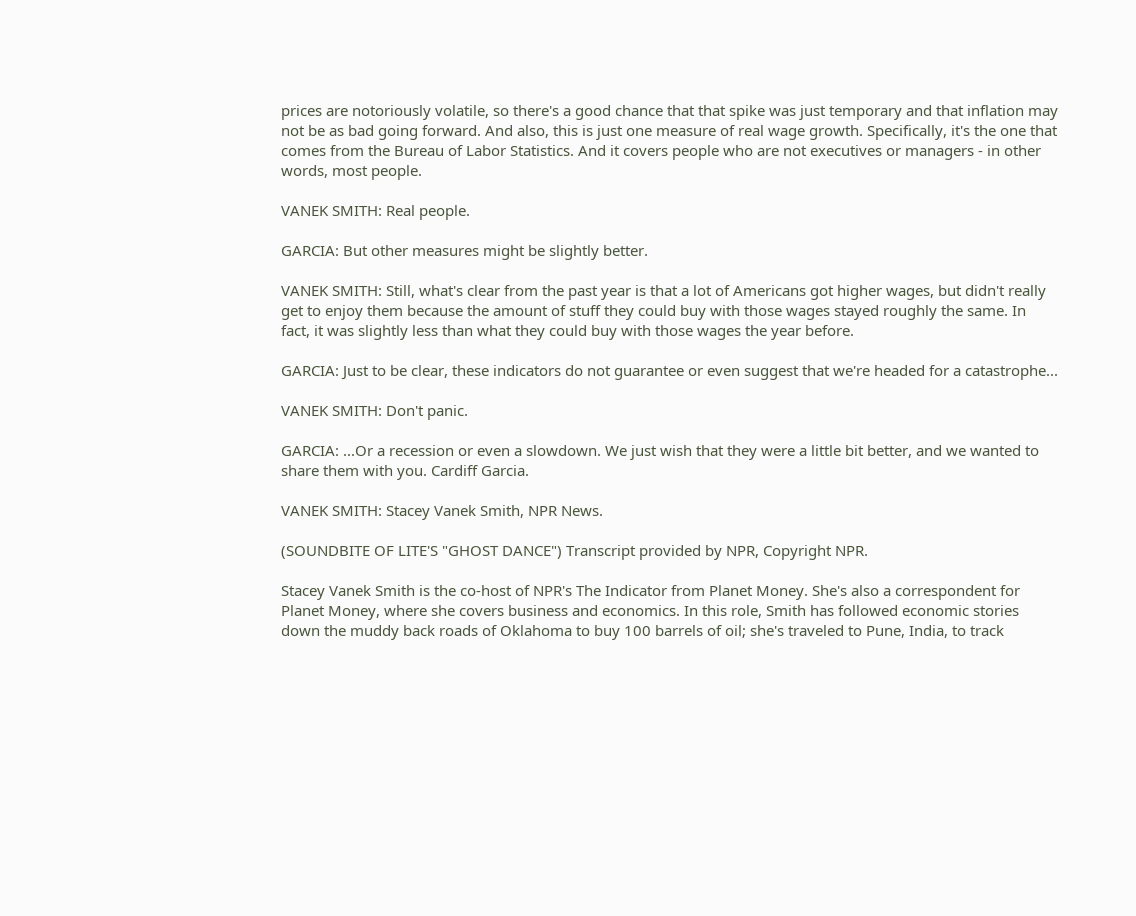prices are notoriously volatile, so there's a good chance that that spike was just temporary and that inflation may not be as bad going forward. And also, this is just one measure of real wage growth. Specifically, it's the one that comes from the Bureau of Labor Statistics. And it covers people who are not executives or managers - in other words, most people.

VANEK SMITH: Real people.

GARCIA: But other measures might be slightly better.

VANEK SMITH: Still, what's clear from the past year is that a lot of Americans got higher wages, but didn't really get to enjoy them because the amount of stuff they could buy with those wages stayed roughly the same. In fact, it was slightly less than what they could buy with those wages the year before.

GARCIA: Just to be clear, these indicators do not guarantee or even suggest that we're headed for a catastrophe...

VANEK SMITH: Don't panic.

GARCIA: ...Or a recession or even a slowdown. We just wish that they were a little bit better, and we wanted to share them with you. Cardiff Garcia.

VANEK SMITH: Stacey Vanek Smith, NPR News.

(SOUNDBITE OF LITE'S "GHOST DANCE") Transcript provided by NPR, Copyright NPR.

Stacey Vanek Smith is the co-host of NPR's The Indicator from Planet Money. She's also a correspondent for Planet Money, where she covers business and economics. In this role, Smith has followed economic stories down the muddy back roads of Oklahoma to buy 100 barrels of oil; she's traveled to Pune, India, to track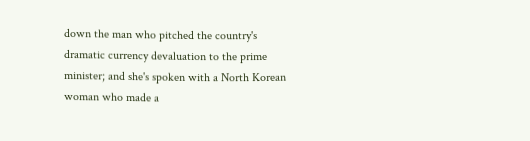down the man who pitched the country's dramatic currency devaluation to the prime minister; and she's spoken with a North Korean woman who made a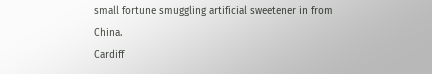small fortune smuggling artificial sweetener in from China.
Cardiff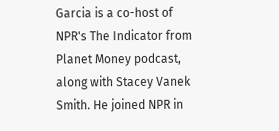Garcia is a co-host of NPR's The Indicator from Planet Money podcast, along with Stacey Vanek Smith. He joined NPR in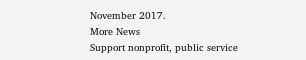November 2017.
More News
Support nonprofit, public service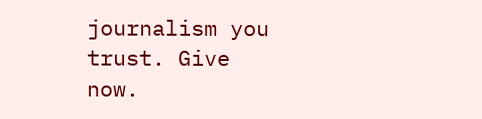journalism you trust. Give now.